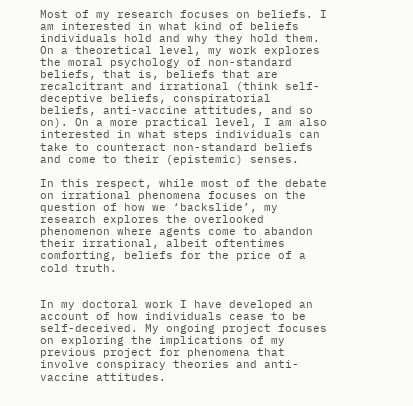Most of my research focuses on beliefs. I am interested in what kind of beliefs individuals hold and why they hold them. On a theoretical level, my work explores the moral psychology of non-standard beliefs, that is, beliefs that are recalcitrant and irrational (think self-deceptive beliefs, conspiratorial beliefs, anti-vaccine attitudes, and so on). On a more practical level, I am also  interested in what steps individuals can take to counteract non-standard beliefs and come to their (epistemic) senses.

In this respect, while most of the debate on irrational phenomena focuses on the question of how we ‘backslide’, my research explores the overlooked phenomenon where agents come to abandon their irrational, albeit oftentimes comforting, beliefs for the price of a cold truth.


In my doctoral work I have developed an account of how individuals cease to be self-deceived. My ongoing project focuses on exploring the implications of my previous project for phenomena that involve conspiracy theories and anti-vaccine attitudes.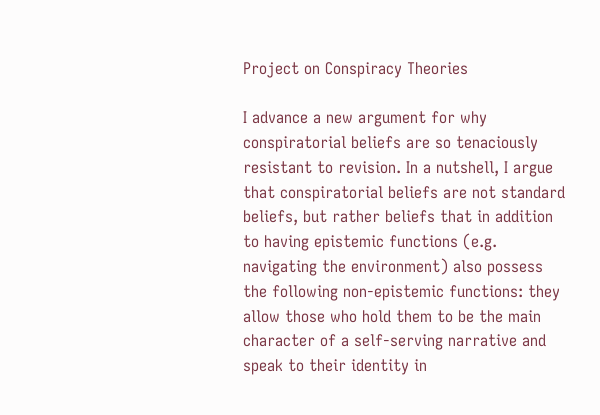Project on Conspiracy Theories

I advance a new argument for why conspiratorial beliefs are so tenaciously resistant to revision. In a nutshell, I argue that conspiratorial beliefs are not standard beliefs, but rather beliefs that in addition to having epistemic functions (e.g. navigating the environment) also possess the following non-epistemic functions: they allow those who hold them to be the main character of a self-serving narrative and speak to their identity in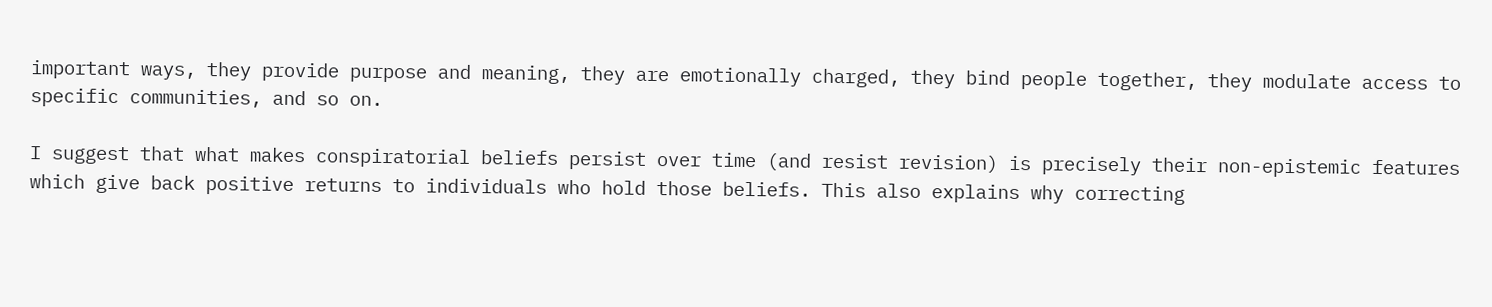important ways, they provide purpose and meaning, they are emotionally charged, they bind people together, they modulate access to specific communities, and so on.

I suggest that what makes conspiratorial beliefs persist over time (and resist revision) is precisely their non-epistemic features which give back positive returns to individuals who hold those beliefs. This also explains why correcting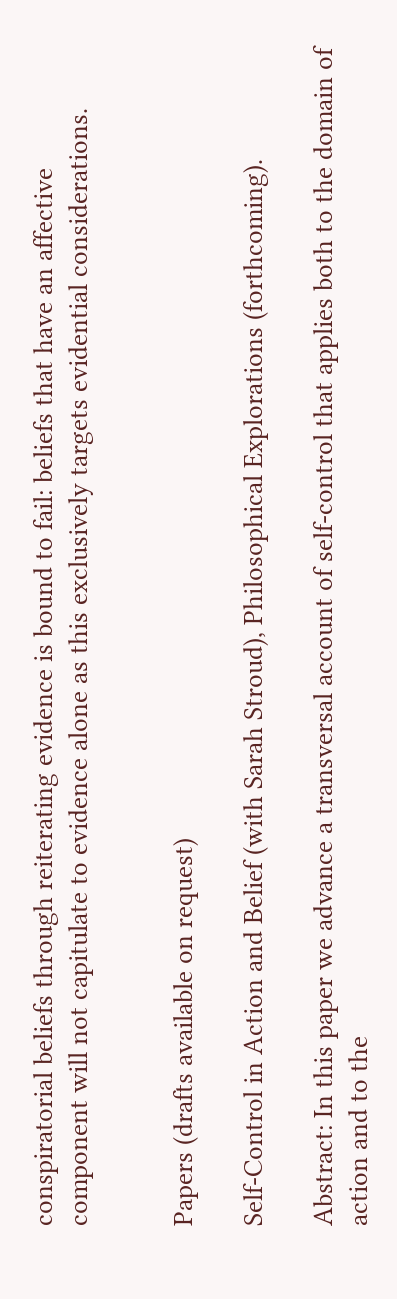conspiratorial beliefs through reiterating evidence is bound to fail: beliefs that have an affective component will not capitulate to evidence alone as this exclusively targets evidential considerations.


Papers (drafts available on request)

Self-Control in Action and Belief (with Sarah Stroud), Philosophical Explorations (forthcoming).

Abstract: In this paper we advance a transversal account of self-control that applies both to the domain of action and to the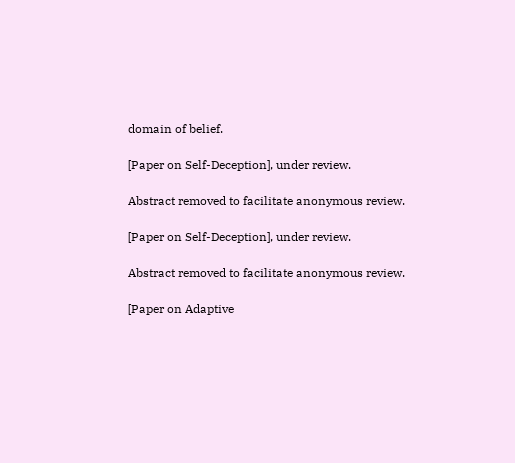domain of belief.

[Paper on Self-Deception], under review.

Abstract removed to facilitate anonymous review.

[Paper on Self-Deception], under review.

Abstract removed to facilitate anonymous review.

[Paper on Adaptive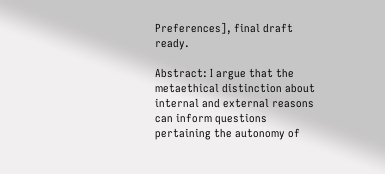Preferences], final draft ready.

Abstract: I argue that the metaethical distinction about internal and external reasons can inform questions pertaining the autonomy of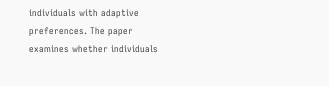individuals with adaptive preferences. The paper examines whether individuals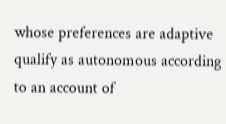whose preferences are adaptive qualify as autonomous according to an account of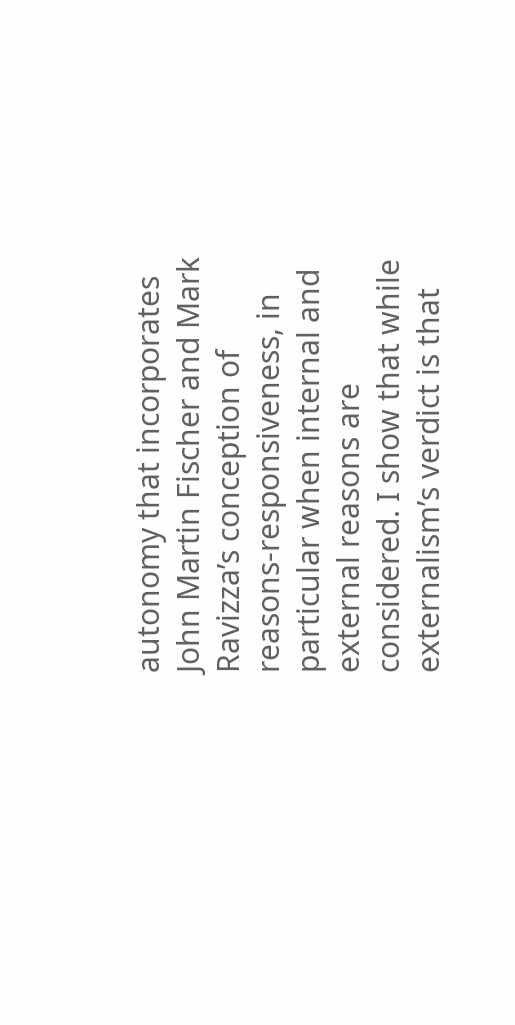autonomy that incorporates John Martin Fischer and Mark Ravizza’s conception of reasons-responsiveness, in particular when internal and external reasons are considered. I show that while externalism’s verdict is that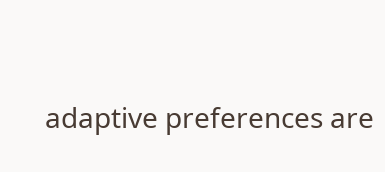adaptive preferences are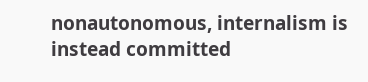nonautonomous, internalism is instead committed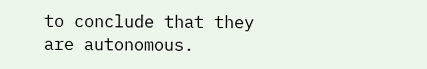to conclude that they are autonomous.